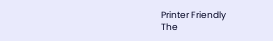Printer Friendly
The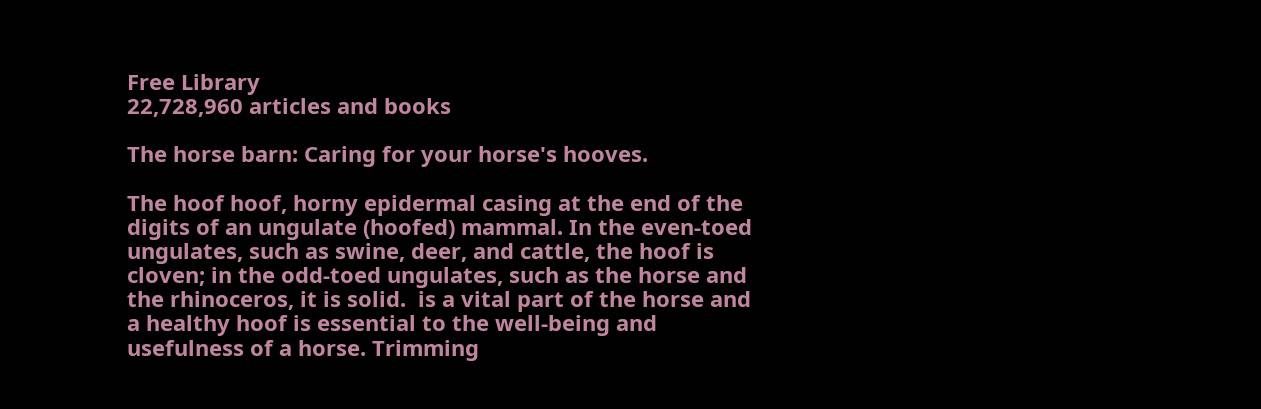Free Library
22,728,960 articles and books

The horse barn: Caring for your horse's hooves.

The hoof hoof, horny epidermal casing at the end of the digits of an ungulate (hoofed) mammal. In the even-toed ungulates, such as swine, deer, and cattle, the hoof is cloven; in the odd-toed ungulates, such as the horse and the rhinoceros, it is solid.  is a vital part of the horse and a healthy hoof is essential to the well-being and usefulness of a horse. Trimming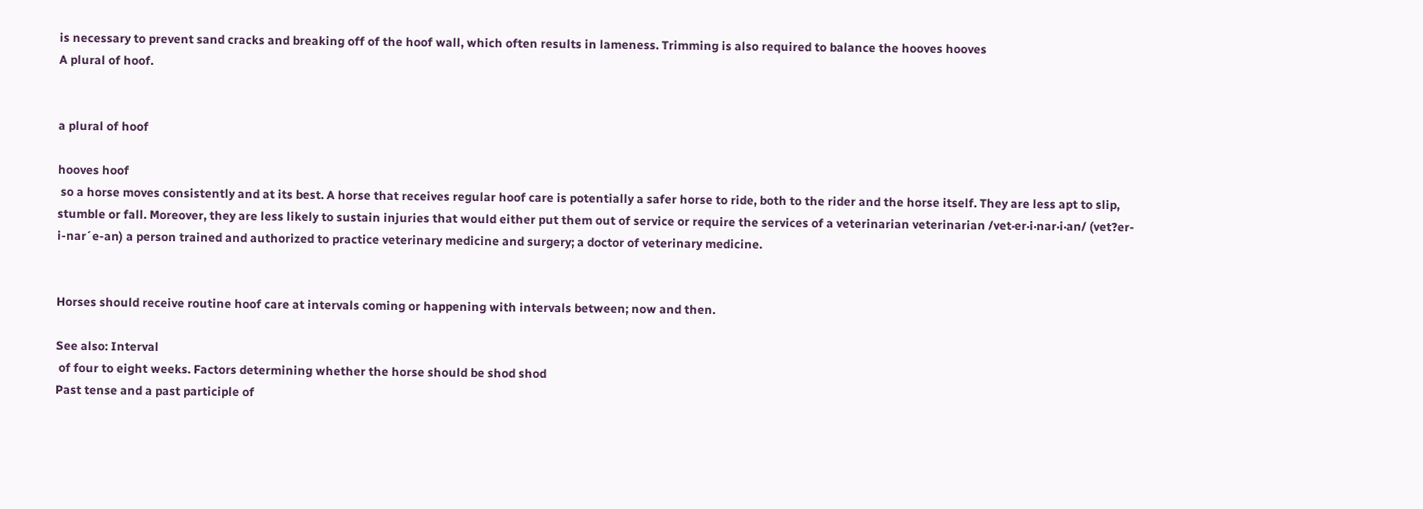is necessary to prevent sand cracks and breaking off of the hoof wall, which often results in lameness. Trimming is also required to balance the hooves hooves
A plural of hoof.


a plural of hoof

hooves hoof
 so a horse moves consistently and at its best. A horse that receives regular hoof care is potentially a safer horse to ride, both to the rider and the horse itself. They are less apt to slip, stumble or fall. Moreover, they are less likely to sustain injuries that would either put them out of service or require the services of a veterinarian veterinarian /vet·er·i·nar·i·an/ (vet?er-i-nar´e-an) a person trained and authorized to practice veterinary medicine and surgery; a doctor of veterinary medicine.


Horses should receive routine hoof care at intervals coming or happening with intervals between; now and then.

See also: Interval
 of four to eight weeks. Factors determining whether the horse should be shod shod
Past tense and a past participle of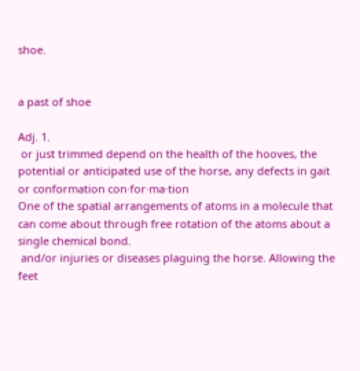shoe.


a past of shoe

Adj. 1.
 or just trimmed depend on the health of the hooves, the potential or anticipated use of the horse, any defects in gait or conformation con·for·ma·tion
One of the spatial arrangements of atoms in a molecule that can come about through free rotation of the atoms about a single chemical bond.
 and/or injuries or diseases plaguing the horse. Allowing the feet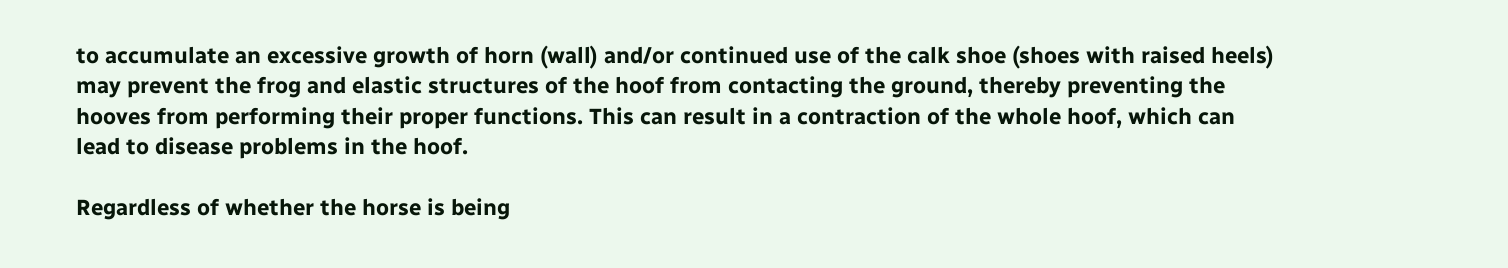to accumulate an excessive growth of horn (wall) and/or continued use of the calk shoe (shoes with raised heels) may prevent the frog and elastic structures of the hoof from contacting the ground, thereby preventing the hooves from performing their proper functions. This can result in a contraction of the whole hoof, which can lead to disease problems in the hoof.

Regardless of whether the horse is being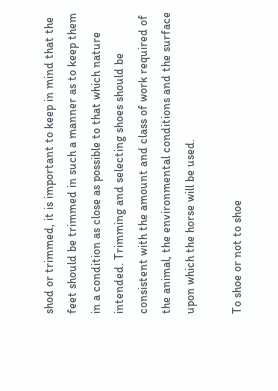shod or trimmed, it is important to keep in mind that the feet should be trimmed in such a manner as to keep them in a condition as close as possible to that which nature intended. Trimming and selecting shoes should be consistent with the amount and class of work required of the animal, the environmental conditions and the surface upon which the horse will be used.

To shoe or not to shoe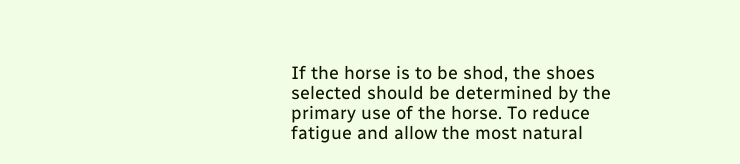If the horse is to be shod, the shoes selected should be determined by the primary use of the horse. To reduce fatigue and allow the most natural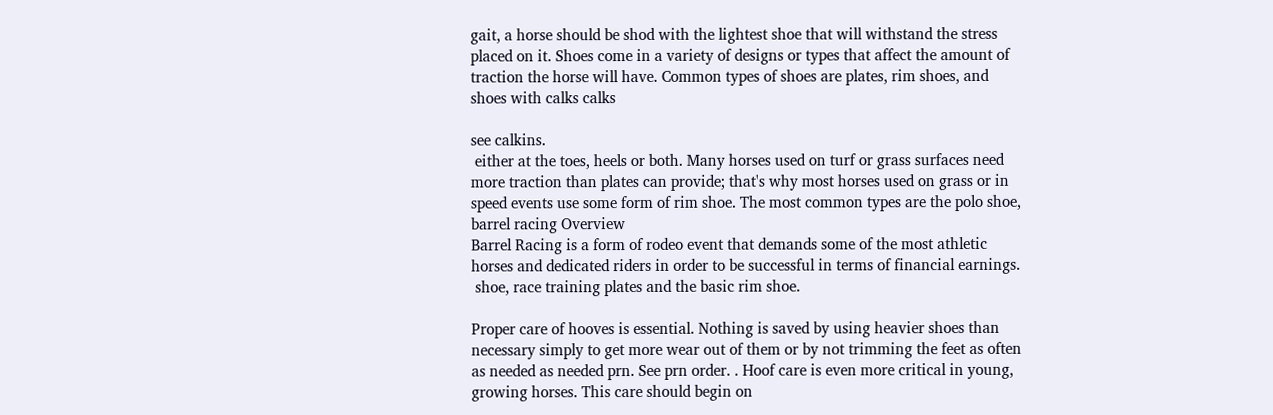gait, a horse should be shod with the lightest shoe that will withstand the stress placed on it. Shoes come in a variety of designs or types that affect the amount of traction the horse will have. Common types of shoes are plates, rim shoes, and shoes with calks calks

see calkins.
 either at the toes, heels or both. Many horses used on turf or grass surfaces need more traction than plates can provide; that's why most horses used on grass or in speed events use some form of rim shoe. The most common types are the polo shoe, barrel racing Overview
Barrel Racing is a form of rodeo event that demands some of the most athletic horses and dedicated riders in order to be successful in terms of financial earnings.
 shoe, race training plates and the basic rim shoe.

Proper care of hooves is essential. Nothing is saved by using heavier shoes than necessary simply to get more wear out of them or by not trimming the feet as often as needed as needed prn. See prn order. . Hoof care is even more critical in young, growing horses. This care should begin on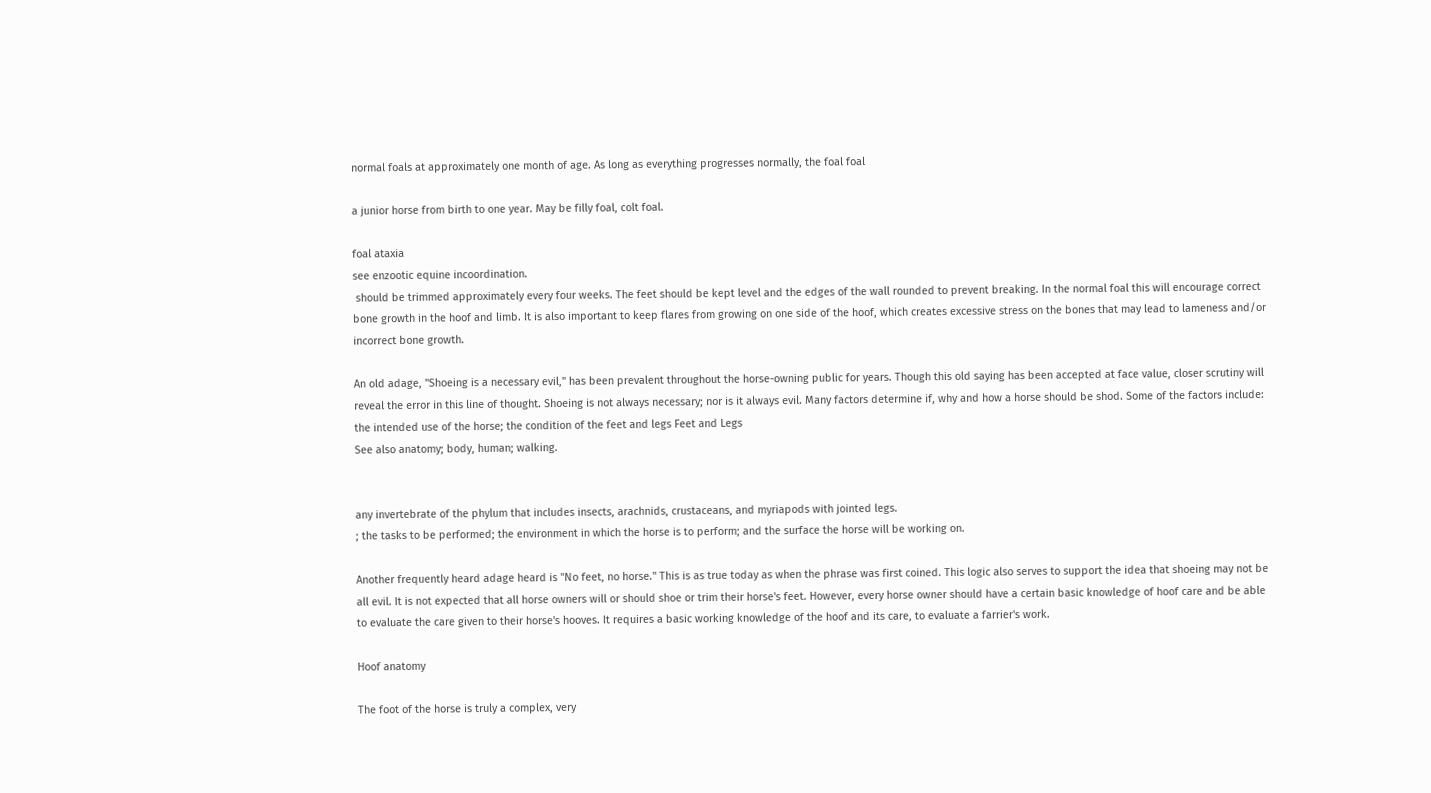normal foals at approximately one month of age. As long as everything progresses normally, the foal foal

a junior horse from birth to one year. May be filly foal, colt foal.

foal ataxia
see enzootic equine incoordination.
 should be trimmed approximately every four weeks. The feet should be kept level and the edges of the wall rounded to prevent breaking. In the normal foal this will encourage correct bone growth in the hoof and limb. It is also important to keep flares from growing on one side of the hoof, which creates excessive stress on the bones that may lead to lameness and/or incorrect bone growth.

An old adage, "Shoeing is a necessary evil," has been prevalent throughout the horse-owning public for years. Though this old saying has been accepted at face value, closer scrutiny will reveal the error in this line of thought. Shoeing is not always necessary; nor is it always evil. Many factors determine if, why and how a horse should be shod. Some of the factors include: the intended use of the horse; the condition of the feet and legs Feet and Legs
See also anatomy; body, human; walking.


any invertebrate of the phylum that includes insects, arachnids, crustaceans, and myriapods with jointed legs.
; the tasks to be performed; the environment in which the horse is to perform; and the surface the horse will be working on.

Another frequently heard adage heard is "No feet, no horse." This is as true today as when the phrase was first coined. This logic also serves to support the idea that shoeing may not be all evil. It is not expected that all horse owners will or should shoe or trim their horse's feet. However, every horse owner should have a certain basic knowledge of hoof care and be able to evaluate the care given to their horse's hooves. It requires a basic working knowledge of the hoof and its care, to evaluate a farrier's work.

Hoof anatomy

The foot of the horse is truly a complex, very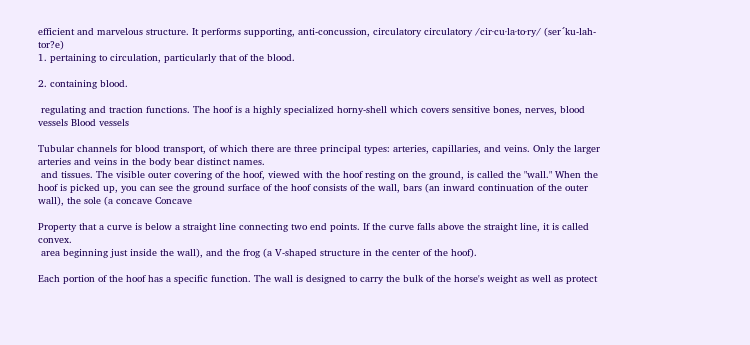efficient and marvelous structure. It performs supporting, anti-concussion, circulatory circulatory /cir·cu·la·to·ry/ (ser´ku-lah-tor?e)
1. pertaining to circulation, particularly that of the blood.

2. containing blood.

 regulating and traction functions. The hoof is a highly specialized horny-shell which covers sensitive bones, nerves, blood vessels Blood vessels

Tubular channels for blood transport, of which there are three principal types: arteries, capillaries, and veins. Only the larger arteries and veins in the body bear distinct names.
 and tissues. The visible outer covering of the hoof, viewed with the hoof resting on the ground, is called the "wall." When the hoof is picked up, you can see the ground surface of the hoof consists of the wall, bars (an inward continuation of the outer wall), the sole (a concave Concave

Property that a curve is below a straight line connecting two end points. If the curve falls above the straight line, it is called convex.
 area beginning just inside the wall), and the frog (a V-shaped structure in the center of the hoof).

Each portion of the hoof has a specific function. The wall is designed to carry the bulk of the horse's weight as well as protect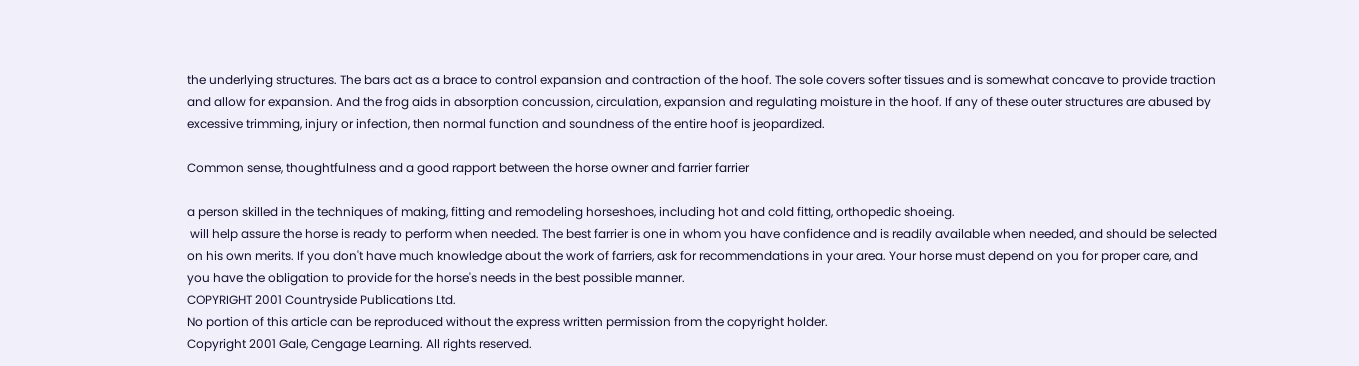the underlying structures. The bars act as a brace to control expansion and contraction of the hoof. The sole covers softer tissues and is somewhat concave to provide traction and allow for expansion. And the frog aids in absorption concussion, circulation, expansion and regulating moisture in the hoof. If any of these outer structures are abused by excessive trimming, injury or infection, then normal function and soundness of the entire hoof is jeopardized.

Common sense, thoughtfulness and a good rapport between the horse owner and farrier farrier

a person skilled in the techniques of making, fitting and remodeling horseshoes, including hot and cold fitting, orthopedic shoeing.
 will help assure the horse is ready to perform when needed. The best farrier is one in whom you have confidence and is readily available when needed, and should be selected on his own merits. If you don't have much knowledge about the work of farriers, ask for recommendations in your area. Your horse must depend on you for proper care, and you have the obligation to provide for the horse's needs in the best possible manner.
COPYRIGHT 2001 Countryside Publications Ltd.
No portion of this article can be reproduced without the express written permission from the copyright holder.
Copyright 2001 Gale, Cengage Learning. All rights reserved.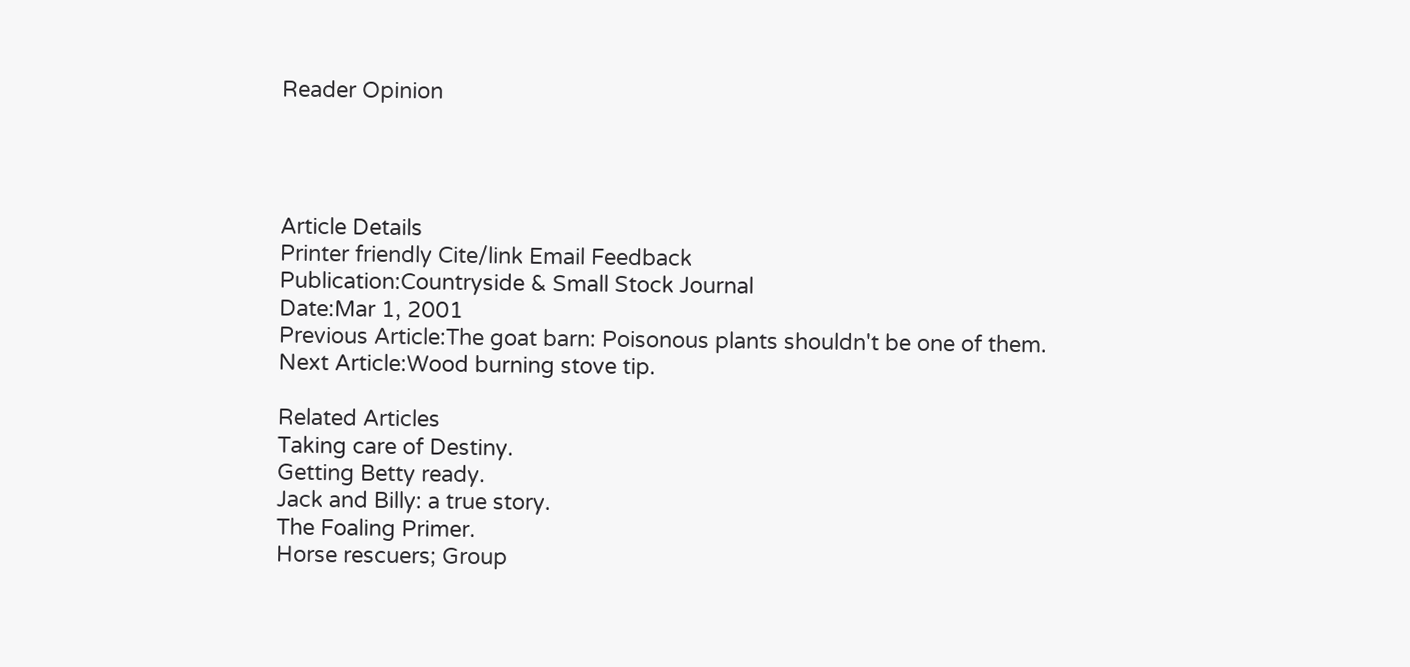Reader Opinion




Article Details
Printer friendly Cite/link Email Feedback
Publication:Countryside & Small Stock Journal
Date:Mar 1, 2001
Previous Article:The goat barn: Poisonous plants shouldn't be one of them.
Next Article:Wood burning stove tip.

Related Articles
Taking care of Destiny.
Getting Betty ready.
Jack and Billy: a true story.
The Foaling Primer.
Horse rescuers; Group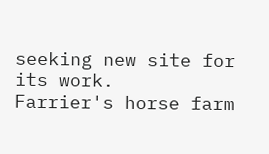seeking new site for its work.
Farrier's horse farm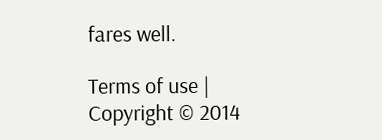fares well.

Terms of use | Copyright © 2014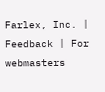Farlex, Inc. | Feedback | For webmasters